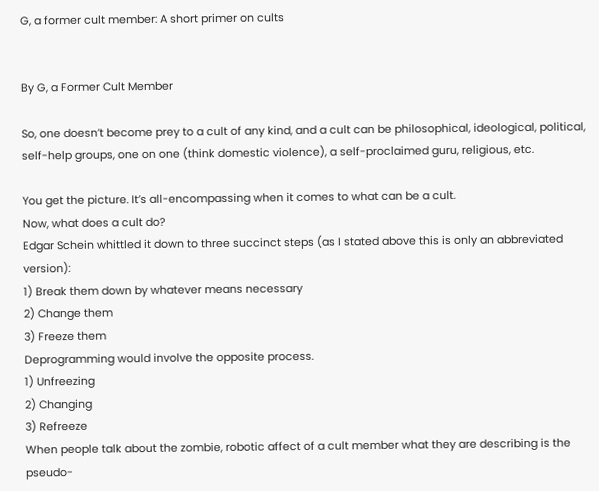G, a former cult member: A short primer on cults


By G, a Former Cult Member

So, one doesn’t become prey to a cult of any kind, and a cult can be philosophical, ideological, political, self-help groups, one on one (think domestic violence), a self-proclaimed guru, religious, etc.

You get the picture. It’s all-encompassing when it comes to what can be a cult.
Now, what does a cult do?
Edgar Schein whittled it down to three succinct steps (as I stated above this is only an abbreviated version):
1) Break them down by whatever means necessary
2) Change them
3) Freeze them
Deprogramming would involve the opposite process.
1) Unfreezing
2) Changing
3) Refreeze
When people talk about the zombie, robotic affect of a cult member what they are describing is the pseudo-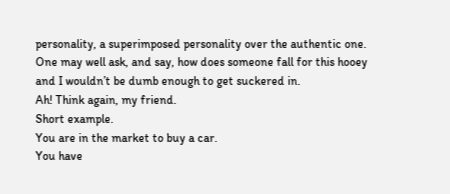personality, a superimposed personality over the authentic one.
One may well ask, and say, how does someone fall for this hooey and I wouldn’t be dumb enough to get suckered in.
Ah! Think again, my friend.
Short example.
You are in the market to buy a car.
You have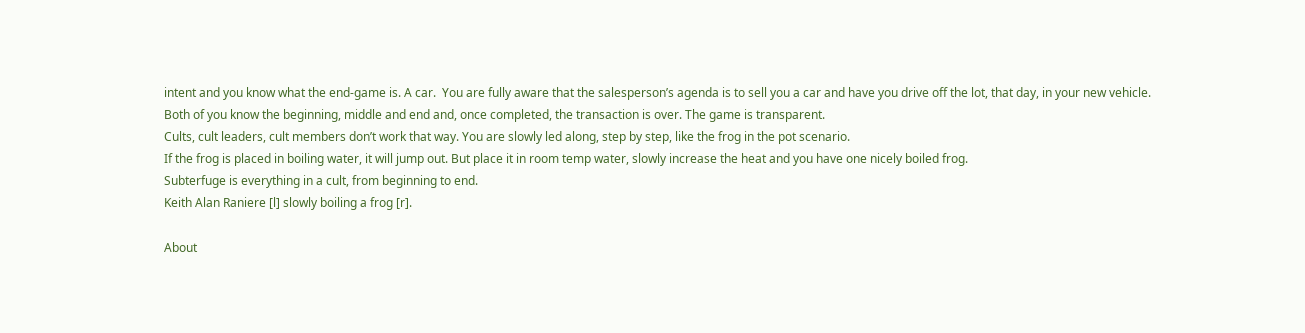intent and you know what the end-game is. A car.  You are fully aware that the salesperson’s agenda is to sell you a car and have you drive off the lot, that day, in your new vehicle.
Both of you know the beginning, middle and end and, once completed, the transaction is over. The game is transparent.
Cults, cult leaders, cult members don’t work that way. You are slowly led along, step by step, like the frog in the pot scenario.
If the frog is placed in boiling water, it will jump out. But place it in room temp water, slowly increase the heat and you have one nicely boiled frog.
Subterfuge is everything in a cult, from beginning to end.
Keith Alan Raniere [l] slowly boiling a frog [r].

About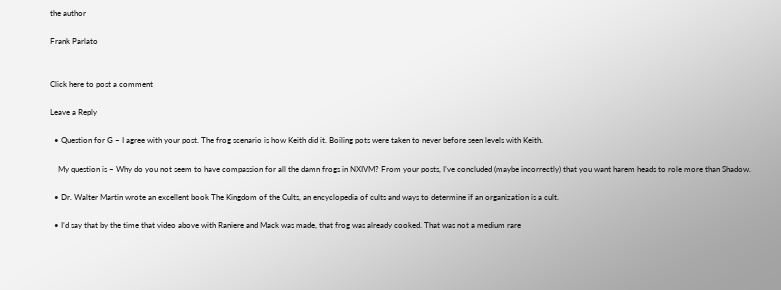the author

Frank Parlato


Click here to post a comment

Leave a Reply

  • Question for G – I agree with your post. The frog scenario is how Keith did it. Boiling pots were taken to never before seen levels with Keith.

    My question is – Why do you not seem to have compassion for all the damn frogs in NXIVM? From your posts, I’ve concluded (maybe incorrectly) that you want harem heads to role more than Shadow.

  • Dr. Walter Martin wrote an excellent book The Kingdom of the Cults, an encyclopedia of cults and ways to determine if an organization is a cult.

  • I’d say that by the time that video above with Raniere and Mack was made, that frog was already cooked. That was not a medium rare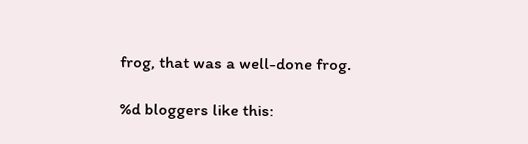frog, that was a well-done frog.

%d bloggers like this: